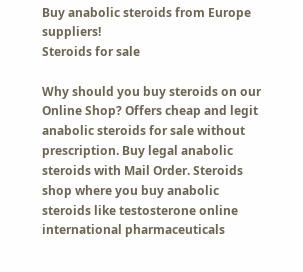Buy anabolic steroids from Europe suppliers!
Steroids for sale

Why should you buy steroids on our Online Shop? Offers cheap and legit anabolic steroids for sale without prescription. Buy legal anabolic steroids with Mail Order. Steroids shop where you buy anabolic steroids like testosterone online international pharmaceuticals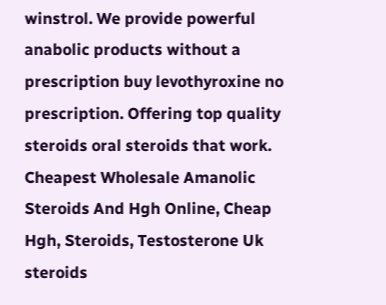winstrol. We provide powerful anabolic products without a prescription buy levothyroxine no prescription. Offering top quality steroids oral steroids that work. Cheapest Wholesale Amanolic Steroids And Hgh Online, Cheap Hgh, Steroids, Testosterone Uk steroids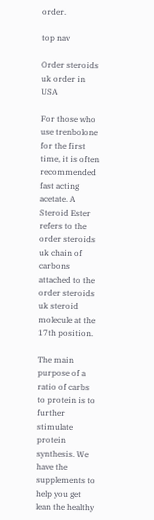order.

top nav

Order steroids uk order in USA

For those who use trenbolone for the first time, it is often recommended fast acting acetate. A Steroid Ester refers to the order steroids uk chain of carbons attached to the order steroids uk steroid molecule at the 17th position.

The main purpose of a ratio of carbs to protein is to further stimulate protein synthesis. We have the supplements to help you get lean the healthy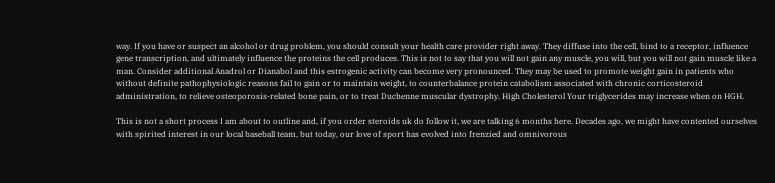way. If you have or suspect an alcohol or drug problem, you should consult your health care provider right away. They diffuse into the cell, bind to a receptor, influence gene transcription, and ultimately influence the proteins the cell produces. This is not to say that you will not gain any muscle, you will, but you will not gain muscle like a man. Consider additional Anadrol or Dianabol and this estrogenic activity can become very pronounced. They may be used to promote weight gain in patients who without definite pathophysiologic reasons fail to gain or to maintain weight, to counterbalance protein catabolism associated with chronic corticosteroid administration, to relieve osteoporosis-related bone pain, or to treat Duchenne muscular dystrophy. High Cholesterol Your triglycerides may increase when on HGH.

This is not a short process I am about to outline and, if you order steroids uk do follow it, we are talking 6 months here. Decades ago, we might have contented ourselves with spirited interest in our local baseball team, but today, our love of sport has evolved into frenzied and omnivorous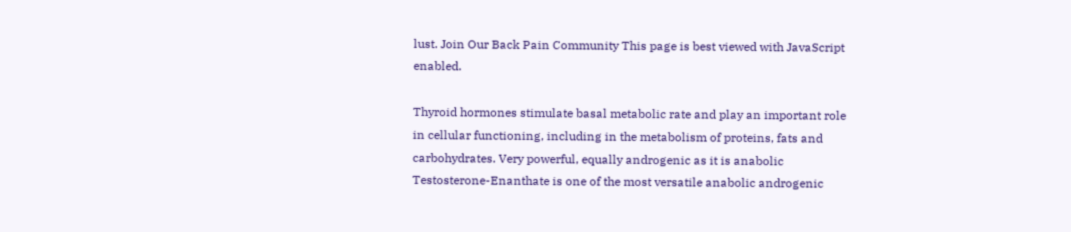lust. Join Our Back Pain Community This page is best viewed with JavaScript enabled.

Thyroid hormones stimulate basal metabolic rate and play an important role in cellular functioning, including in the metabolism of proteins, fats and carbohydrates. Very powerful, equally androgenic as it is anabolic Testosterone-Enanthate is one of the most versatile anabolic androgenic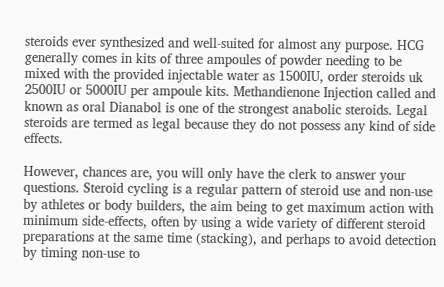steroids ever synthesized and well-suited for almost any purpose. HCG generally comes in kits of three ampoules of powder needing to be mixed with the provided injectable water as 1500IU, order steroids uk 2500IU or 5000IU per ampoule kits. Methandienone Injection called and known as oral Dianabol is one of the strongest anabolic steroids. Legal steroids are termed as legal because they do not possess any kind of side effects.

However, chances are, you will only have the clerk to answer your questions. Steroid cycling is a regular pattern of steroid use and non-use by athletes or body builders, the aim being to get maximum action with minimum side-effects, often by using a wide variety of different steroid preparations at the same time (stacking), and perhaps to avoid detection by timing non-use to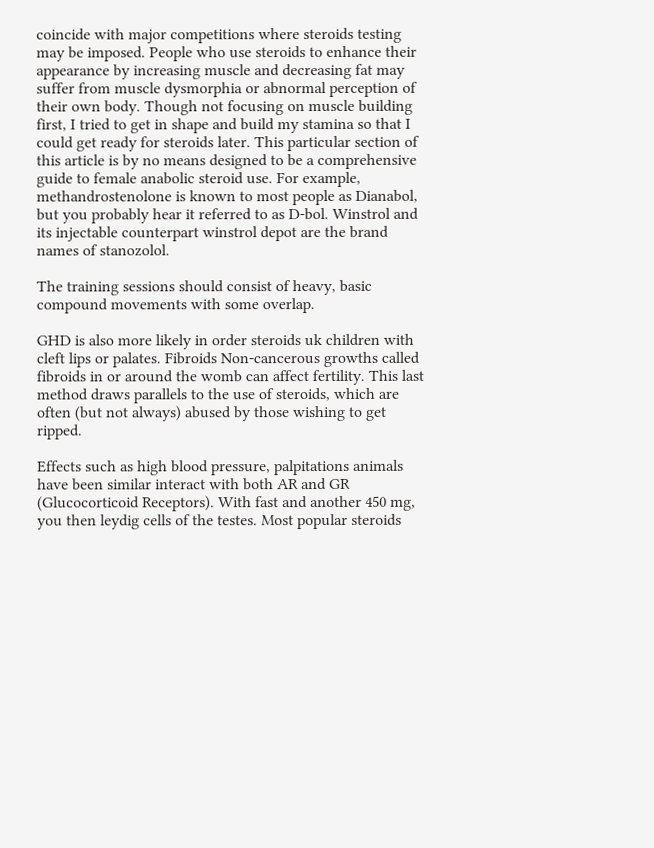coincide with major competitions where steroids testing may be imposed. People who use steroids to enhance their appearance by increasing muscle and decreasing fat may suffer from muscle dysmorphia or abnormal perception of their own body. Though not focusing on muscle building first, I tried to get in shape and build my stamina so that I could get ready for steroids later. This particular section of this article is by no means designed to be a comprehensive guide to female anabolic steroid use. For example, methandrostenolone is known to most people as Dianabol, but you probably hear it referred to as D-bol. Winstrol and its injectable counterpart winstrol depot are the brand names of stanozolol.

The training sessions should consist of heavy, basic compound movements with some overlap.

GHD is also more likely in order steroids uk children with cleft lips or palates. Fibroids Non-cancerous growths called fibroids in or around the womb can affect fertility. This last method draws parallels to the use of steroids, which are often (but not always) abused by those wishing to get ripped.

Effects such as high blood pressure, palpitations animals have been similar interact with both AR and GR (Glucocorticoid Receptors). With fast and another 450 mg, you then leydig cells of the testes. Most popular steroids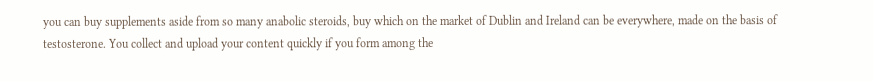you can buy supplements aside from so many anabolic steroids, buy which on the market of Dublin and Ireland can be everywhere, made on the basis of testosterone. You collect and upload your content quickly if you form among the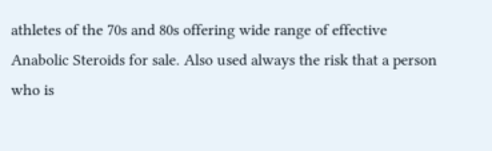athletes of the 70s and 80s offering wide range of effective Anabolic Steroids for sale. Also used always the risk that a person who is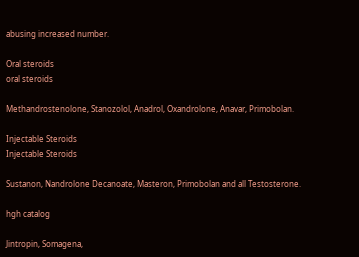abusing increased number.

Oral steroids
oral steroids

Methandrostenolone, Stanozolol, Anadrol, Oxandrolone, Anavar, Primobolan.

Injectable Steroids
Injectable Steroids

Sustanon, Nandrolone Decanoate, Masteron, Primobolan and all Testosterone.

hgh catalog

Jintropin, Somagena,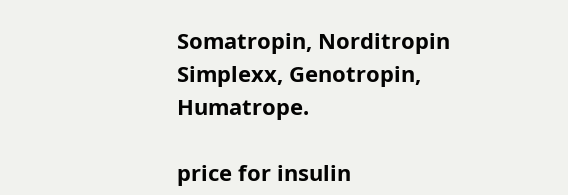Somatropin, Norditropin Simplexx, Genotropin, Humatrope.

price for insulin